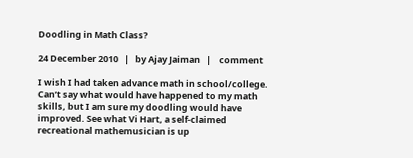Doodling in Math Class?

24 December 2010   |   by Ajay Jaiman   |    comment

I wish I had taken advance math in school/college. Can’t say what would have happened to my math skills, but I am sure my doodling would have improved. See what Vi Hart, a self-claimed recreational mathemusician is up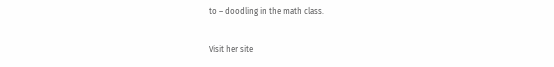to – doodling in the math class.

Visit her site